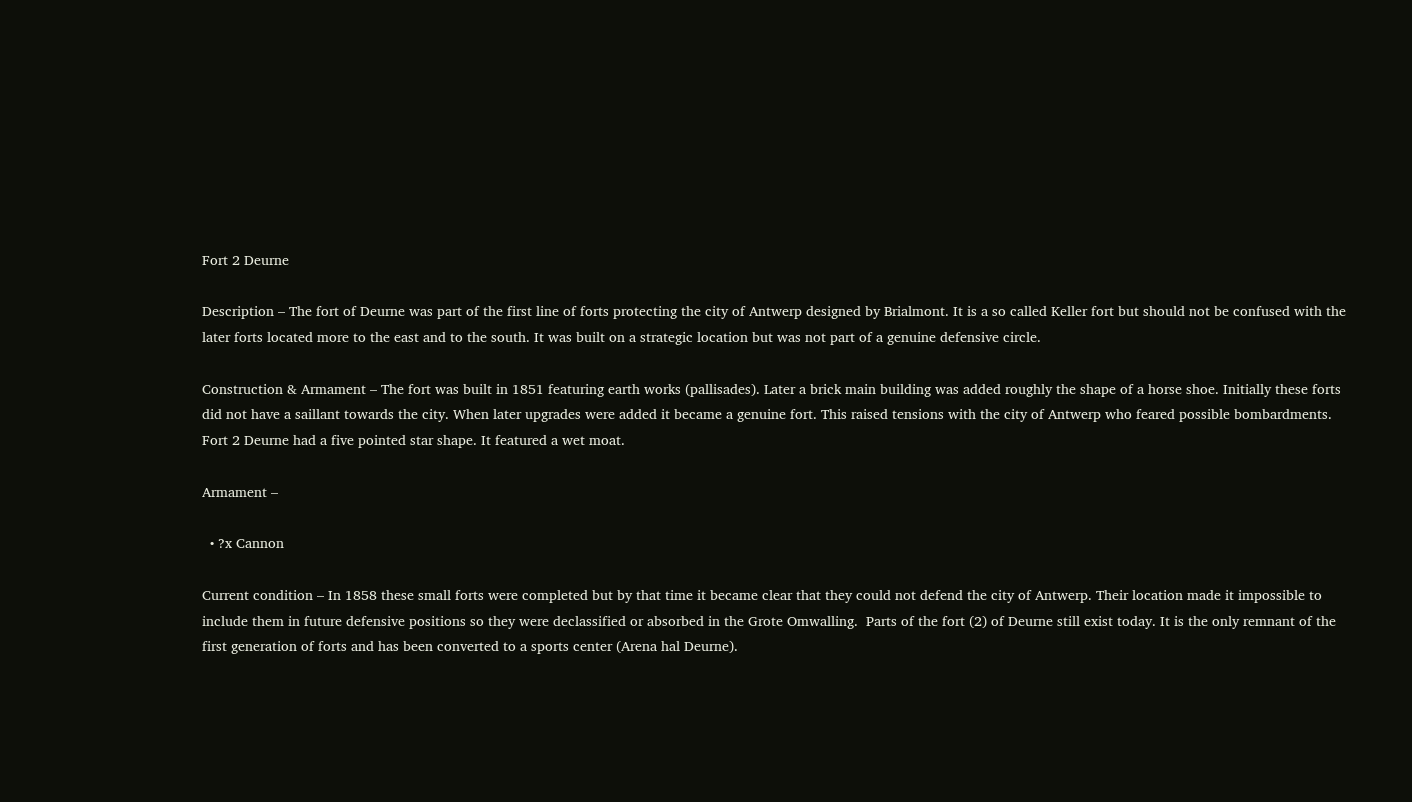Fort 2 Deurne

Description – The fort of Deurne was part of the first line of forts protecting the city of Antwerp designed by Brialmont. It is a so called Keller fort but should not be confused with the later forts located more to the east and to the south. It was built on a strategic location but was not part of a genuine defensive circle.

Construction & Armament – The fort was built in 1851 featuring earth works (pallisades). Later a brick main building was added roughly the shape of a horse shoe. Initially these forts did not have a saillant towards the city. When later upgrades were added it became a genuine fort. This raised tensions with the city of Antwerp who feared possible bombardments. Fort 2 Deurne had a five pointed star shape. It featured a wet moat.

Armament –

  • ?x Cannon

Current condition – In 1858 these small forts were completed but by that time it became clear that they could not defend the city of Antwerp. Their location made it impossible to include them in future defensive positions so they were declassified or absorbed in the Grote Omwalling.  Parts of the fort (2) of Deurne still exist today. It is the only remnant of the first generation of forts and has been converted to a sports center (Arena hal Deurne).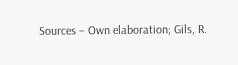Sources – Own elaboration; Gils, R.